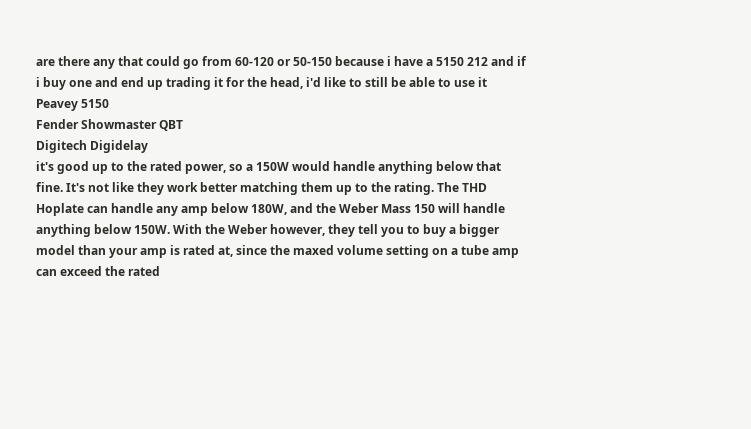are there any that could go from 60-120 or 50-150 because i have a 5150 212 and if i buy one and end up trading it for the head, i'd like to still be able to use it
Peavey 5150
Fender Showmaster QBT
Digitech Digidelay
it's good up to the rated power, so a 150W would handle anything below that fine. It's not like they work better matching them up to the rating. The THD Hoplate can handle any amp below 180W, and the Weber Mass 150 will handle anything below 150W. With the Weber however, they tell you to buy a bigger model than your amp is rated at, since the maxed volume setting on a tube amp can exceed the rated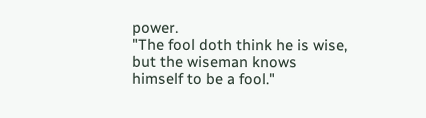power.
"The fool doth think he is wise, but the wiseman knows himself to be a fool."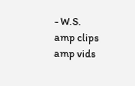- W.S.
amp clips
amp vids